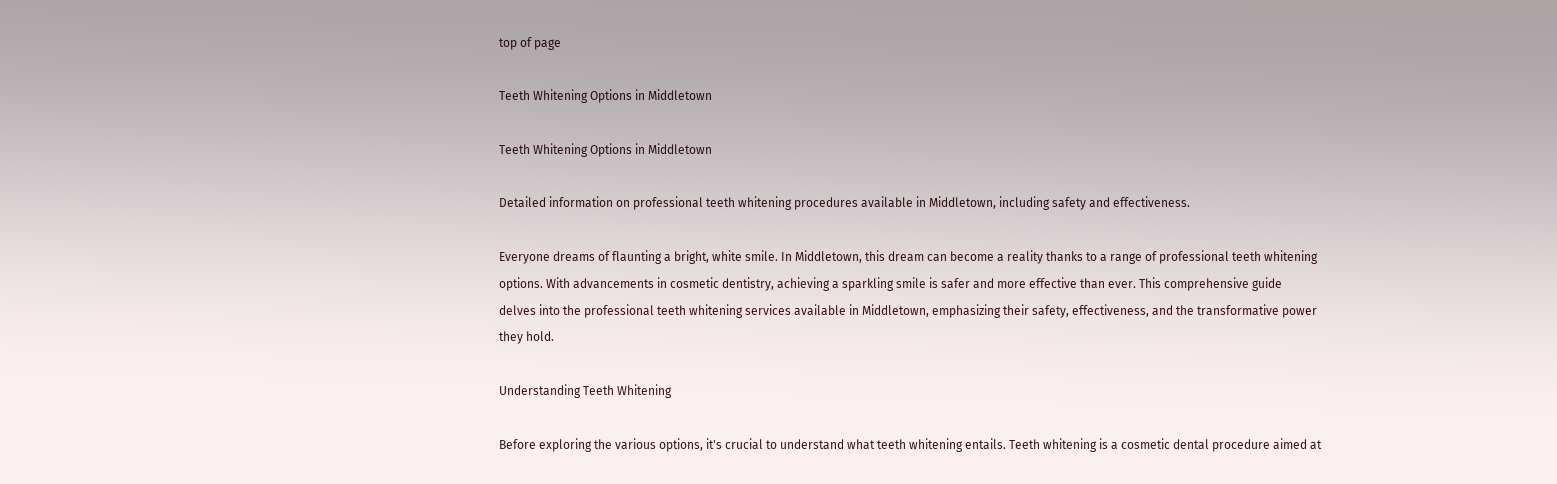top of page

Teeth Whitening Options in Middletown

Teeth Whitening Options in Middletown

Detailed information on professional teeth whitening procedures available in Middletown, including safety and effectiveness.

Everyone dreams of flaunting a bright, white smile. In Middletown, this dream can become a reality thanks to a range of professional teeth whitening options. With advancements in cosmetic dentistry, achieving a sparkling smile is safer and more effective than ever. This comprehensive guide delves into the professional teeth whitening services available in Middletown, emphasizing their safety, effectiveness, and the transformative power they hold.

Understanding Teeth Whitening

Before exploring the various options, it's crucial to understand what teeth whitening entails. Teeth whitening is a cosmetic dental procedure aimed at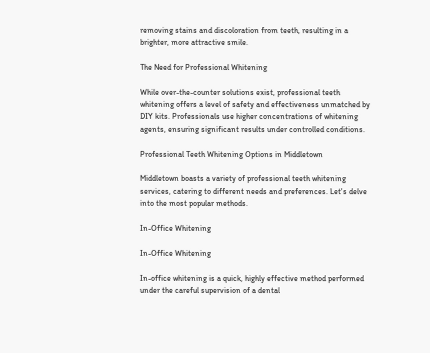removing stains and discoloration from teeth, resulting in a brighter, more attractive smile.

The Need for Professional Whitening

While over-the-counter solutions exist, professional teeth whitening offers a level of safety and effectiveness unmatched by DIY kits. Professionals use higher concentrations of whitening agents, ensuring significant results under controlled conditions.

Professional Teeth Whitening Options in Middletown

Middletown boasts a variety of professional teeth whitening services, catering to different needs and preferences. Let's delve into the most popular methods.

In-Office Whitening

In-Office Whitening

In-office whitening is a quick, highly effective method performed under the careful supervision of a dental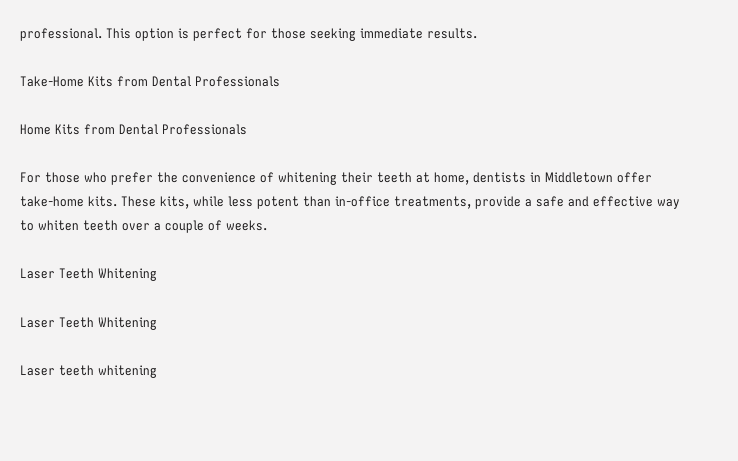professional. This option is perfect for those seeking immediate results.

Take-Home Kits from Dental Professionals

Home Kits from Dental Professionals

For those who prefer the convenience of whitening their teeth at home, dentists in Middletown offer take-home kits. These kits, while less potent than in-office treatments, provide a safe and effective way to whiten teeth over a couple of weeks.

Laser Teeth Whitening

Laser Teeth Whitening

Laser teeth whitening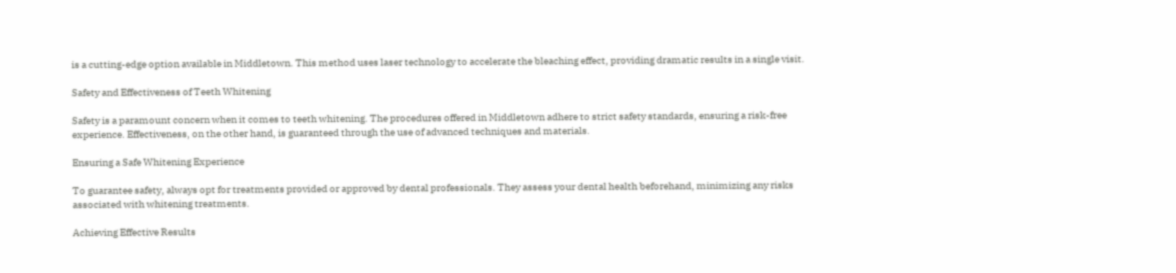is a cutting-edge option available in Middletown. This method uses laser technology to accelerate the bleaching effect, providing dramatic results in a single visit.

Safety and Effectiveness of Teeth Whitening

Safety is a paramount concern when it comes to teeth whitening. The procedures offered in Middletown adhere to strict safety standards, ensuring a risk-free experience. Effectiveness, on the other hand, is guaranteed through the use of advanced techniques and materials.

Ensuring a Safe Whitening Experience

To guarantee safety, always opt for treatments provided or approved by dental professionals. They assess your dental health beforehand, minimizing any risks associated with whitening treatments.

Achieving Effective Results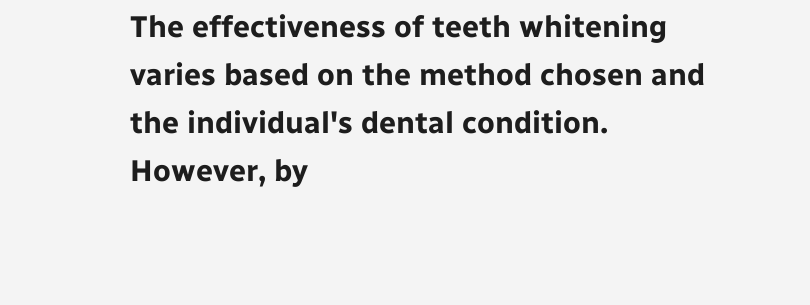The effectiveness of teeth whitening varies based on the method chosen and the individual's dental condition. However, by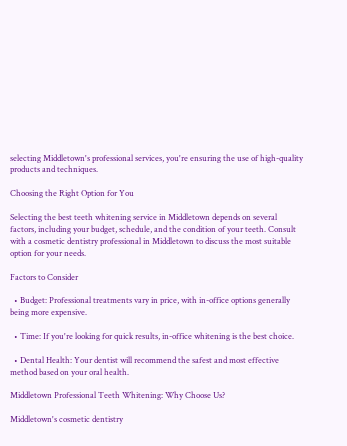selecting Middletown's professional services, you're ensuring the use of high-quality products and techniques.

Choosing the Right Option for You

Selecting the best teeth whitening service in Middletown depends on several factors, including your budget, schedule, and the condition of your teeth. Consult with a cosmetic dentistry professional in Middletown to discuss the most suitable option for your needs.

Factors to Consider

  • Budget: Professional treatments vary in price, with in-office options generally being more expensive.

  • Time: If you're looking for quick results, in-office whitening is the best choice.

  • Dental Health: Your dentist will recommend the safest and most effective method based on your oral health.

Middletown Professional Teeth Whitening: Why Choose Us?

Middletown's cosmetic dentistry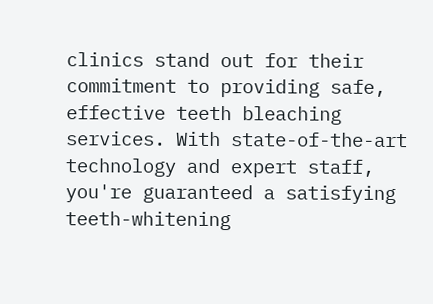clinics stand out for their commitment to providing safe, effective teeth bleaching services. With state-of-the-art technology and expert staff, you're guaranteed a satisfying teeth-whitening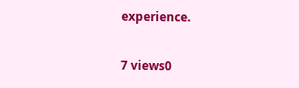experience.

7 views0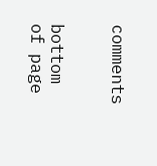comments


bottom of page